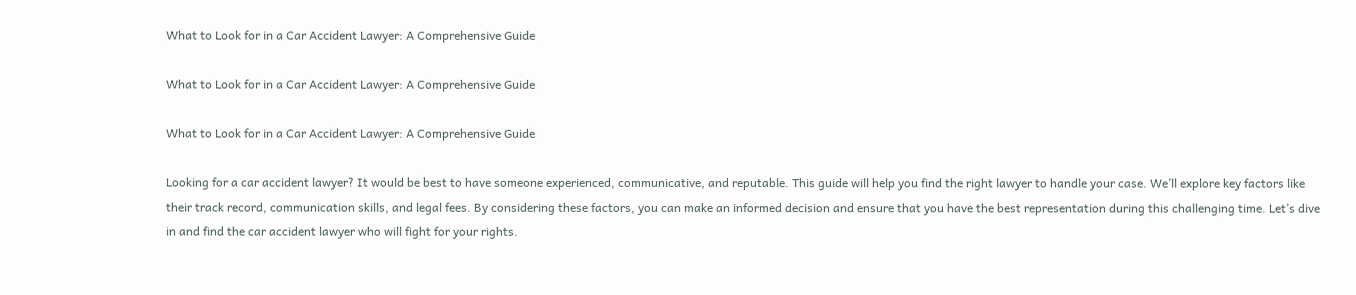What to Look for in a Car Accident Lawyer: A Comprehensive Guide

What to Look for in a Car Accident Lawyer: A Comprehensive Guide

What to Look for in a Car Accident Lawyer: A Comprehensive Guide

Looking for a car accident lawyer? It would be best to have someone experienced, communicative, and reputable. This guide will help you find the right lawyer to handle your case. We’ll explore key factors like their track record, communication skills, and legal fees. By considering these factors, you can make an informed decision and ensure that you have the best representation during this challenging time. Let’s dive in and find the car accident lawyer who will fight for your rights.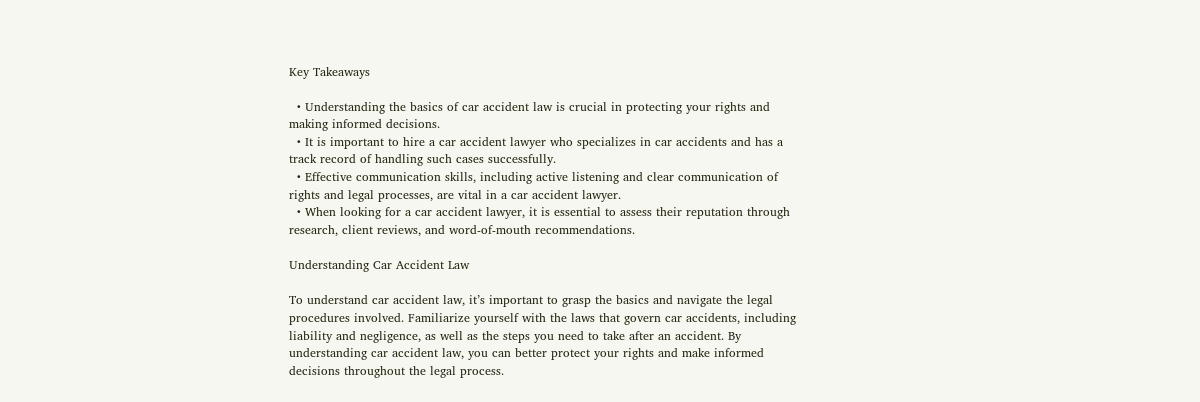Key Takeaways

  • Understanding the basics of car accident law is crucial in protecting your rights and making informed decisions.
  • It is important to hire a car accident lawyer who specializes in car accidents and has a track record of handling such cases successfully.
  • Effective communication skills, including active listening and clear communication of rights and legal processes, are vital in a car accident lawyer.
  • When looking for a car accident lawyer, it is essential to assess their reputation through research, client reviews, and word-of-mouth recommendations.

Understanding Car Accident Law

To understand car accident law, it’s important to grasp the basics and navigate the legal procedures involved. Familiarize yourself with the laws that govern car accidents, including liability and negligence, as well as the steps you need to take after an accident. By understanding car accident law, you can better protect your rights and make informed decisions throughout the legal process.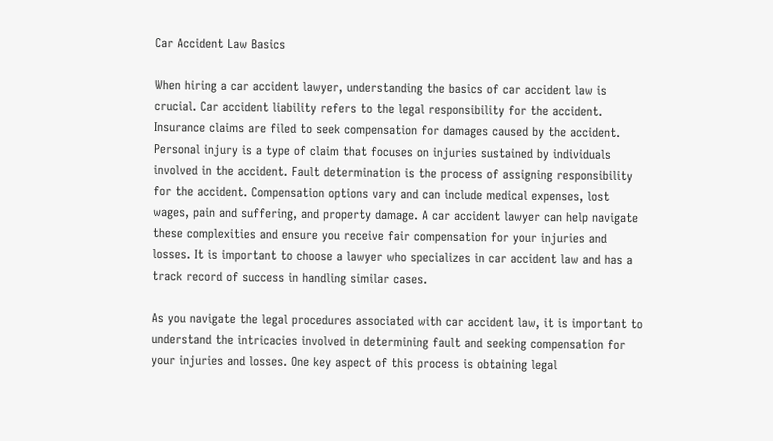Car Accident Law Basics

When hiring a car accident lawyer, understanding the basics of car accident law is crucial. Car accident liability refers to the legal responsibility for the accident. Insurance claims are filed to seek compensation for damages caused by the accident. Personal injury is a type of claim that focuses on injuries sustained by individuals involved in the accident. Fault determination is the process of assigning responsibility for the accident. Compensation options vary and can include medical expenses, lost wages, pain and suffering, and property damage. A car accident lawyer can help navigate these complexities and ensure you receive fair compensation for your injuries and losses. It is important to choose a lawyer who specializes in car accident law and has a track record of success in handling similar cases.

As you navigate the legal procedures associated with car accident law, it is important to understand the intricacies involved in determining fault and seeking compensation for your injuries and losses. One key aspect of this process is obtaining legal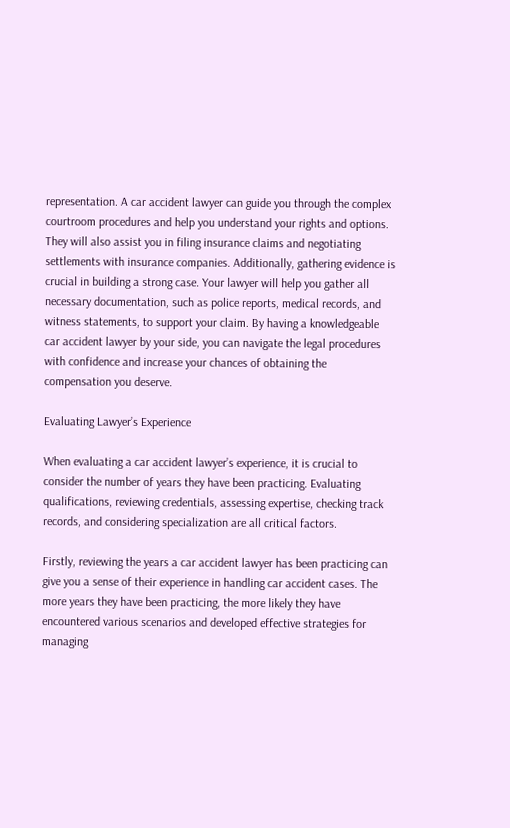representation. A car accident lawyer can guide you through the complex courtroom procedures and help you understand your rights and options. They will also assist you in filing insurance claims and negotiating settlements with insurance companies. Additionally, gathering evidence is crucial in building a strong case. Your lawyer will help you gather all necessary documentation, such as police reports, medical records, and witness statements, to support your claim. By having a knowledgeable car accident lawyer by your side, you can navigate the legal procedures with confidence and increase your chances of obtaining the compensation you deserve.

Evaluating Lawyer’s Experience

When evaluating a car accident lawyer’s experience, it is crucial to consider the number of years they have been practicing. Evaluating qualifications, reviewing credentials, assessing expertise, checking track records, and considering specialization are all critical factors.

Firstly, reviewing the years a car accident lawyer has been practicing can give you a sense of their experience in handling car accident cases. The more years they have been practicing, the more likely they have encountered various scenarios and developed effective strategies for managing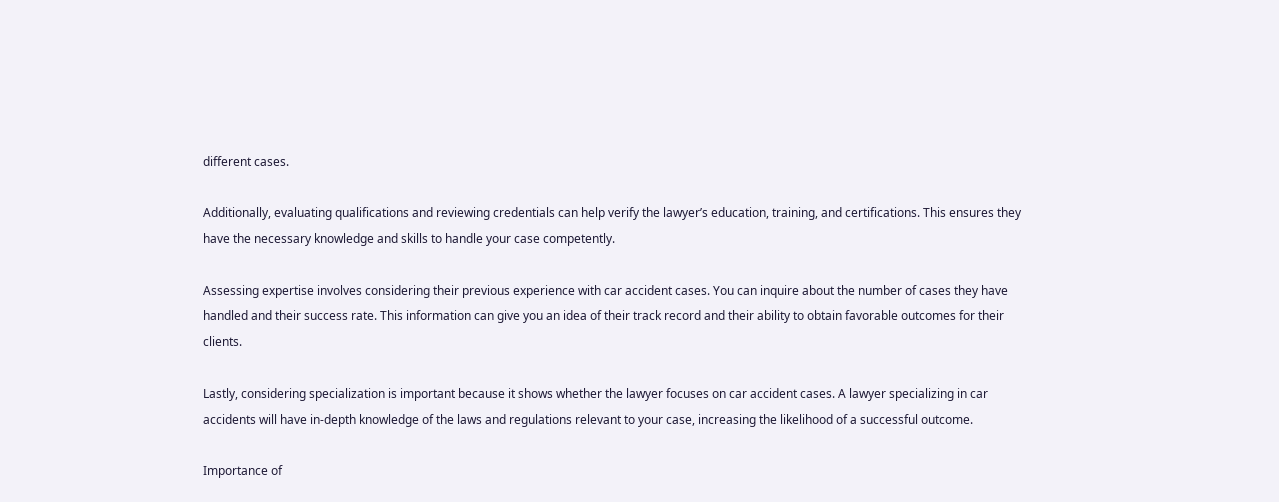different cases.

Additionally, evaluating qualifications and reviewing credentials can help verify the lawyer’s education, training, and certifications. This ensures they have the necessary knowledge and skills to handle your case competently.

Assessing expertise involves considering their previous experience with car accident cases. You can inquire about the number of cases they have handled and their success rate. This information can give you an idea of their track record and their ability to obtain favorable outcomes for their clients.

Lastly, considering specialization is important because it shows whether the lawyer focuses on car accident cases. A lawyer specializing in car accidents will have in-depth knowledge of the laws and regulations relevant to your case, increasing the likelihood of a successful outcome.

Importance of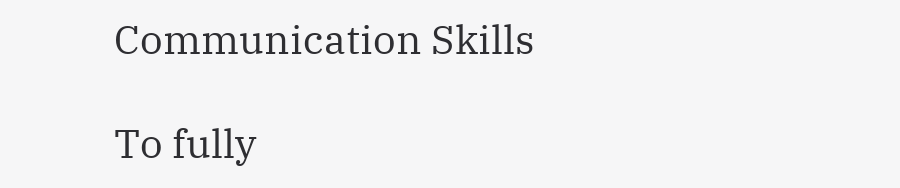Communication Skills

To fully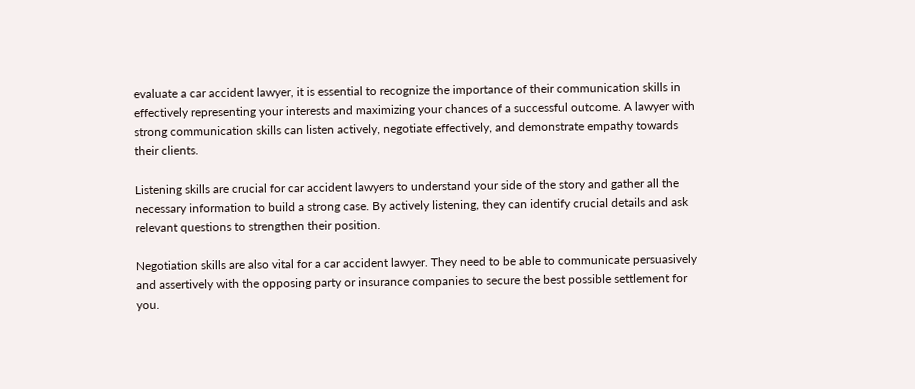evaluate a car accident lawyer, it is essential to recognize the importance of their communication skills in effectively representing your interests and maximizing your chances of a successful outcome. A lawyer with strong communication skills can listen actively, negotiate effectively, and demonstrate empathy towards their clients.

Listening skills are crucial for car accident lawyers to understand your side of the story and gather all the necessary information to build a strong case. By actively listening, they can identify crucial details and ask relevant questions to strengthen their position.

Negotiation skills are also vital for a car accident lawyer. They need to be able to communicate persuasively and assertively with the opposing party or insurance companies to secure the best possible settlement for you.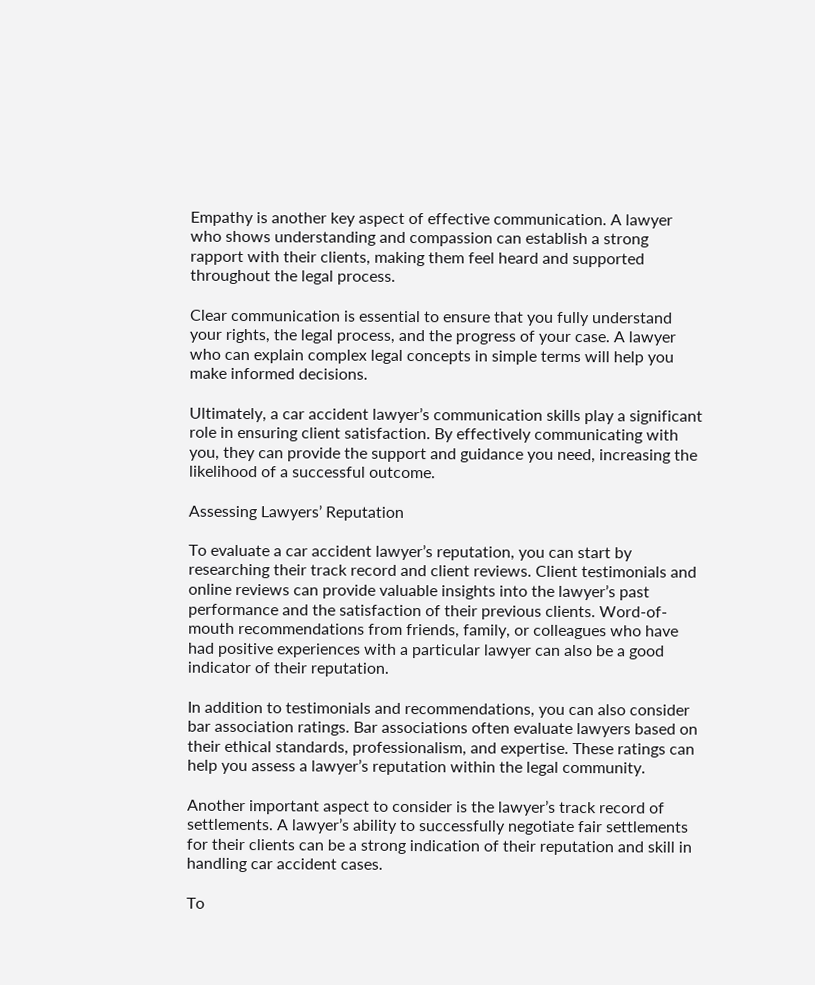Empathy is another key aspect of effective communication. A lawyer who shows understanding and compassion can establish a strong rapport with their clients, making them feel heard and supported throughout the legal process.

Clear communication is essential to ensure that you fully understand your rights, the legal process, and the progress of your case. A lawyer who can explain complex legal concepts in simple terms will help you make informed decisions.

Ultimately, a car accident lawyer’s communication skills play a significant role in ensuring client satisfaction. By effectively communicating with you, they can provide the support and guidance you need, increasing the likelihood of a successful outcome.

Assessing Lawyers’ Reputation

To evaluate a car accident lawyer’s reputation, you can start by researching their track record and client reviews. Client testimonials and online reviews can provide valuable insights into the lawyer’s past performance and the satisfaction of their previous clients. Word-of-mouth recommendations from friends, family, or colleagues who have had positive experiences with a particular lawyer can also be a good indicator of their reputation.

In addition to testimonials and recommendations, you can also consider bar association ratings. Bar associations often evaluate lawyers based on their ethical standards, professionalism, and expertise. These ratings can help you assess a lawyer’s reputation within the legal community.

Another important aspect to consider is the lawyer’s track record of settlements. A lawyer’s ability to successfully negotiate fair settlements for their clients can be a strong indication of their reputation and skill in handling car accident cases.

To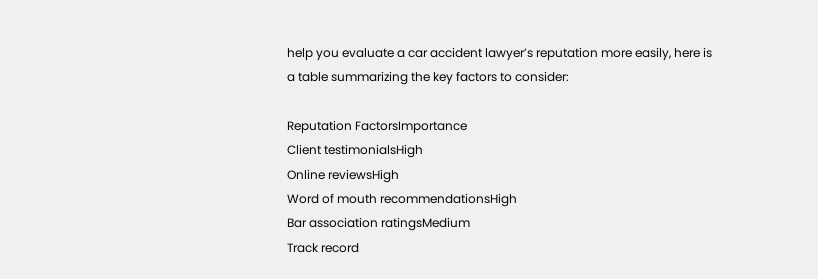help you evaluate a car accident lawyer’s reputation more easily, here is a table summarizing the key factors to consider:

Reputation FactorsImportance
Client testimonialsHigh
Online reviewsHigh
Word of mouth recommendationsHigh
Bar association ratingsMedium
Track record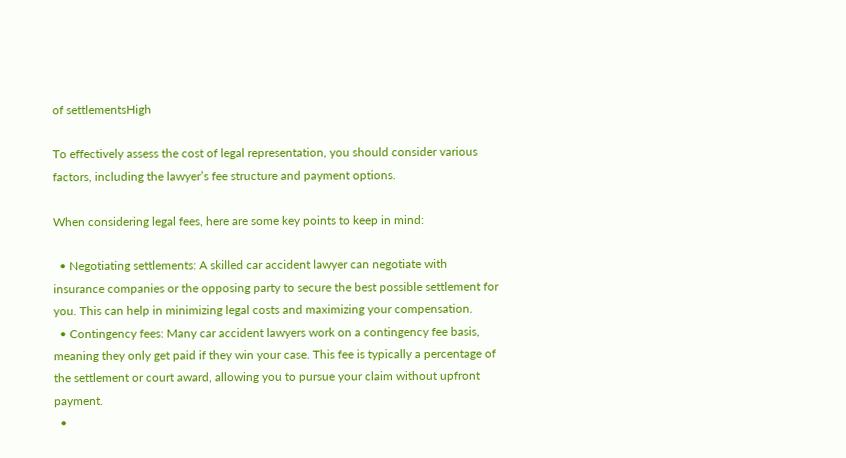of settlementsHigh

To effectively assess the cost of legal representation, you should consider various factors, including the lawyer’s fee structure and payment options.

When considering legal fees, here are some key points to keep in mind:

  • Negotiating settlements: A skilled car accident lawyer can negotiate with insurance companies or the opposing party to secure the best possible settlement for you. This can help in minimizing legal costs and maximizing your compensation.
  • Contingency fees: Many car accident lawyers work on a contingency fee basis, meaning they only get paid if they win your case. This fee is typically a percentage of the settlement or court award, allowing you to pursue your claim without upfront payment.
  •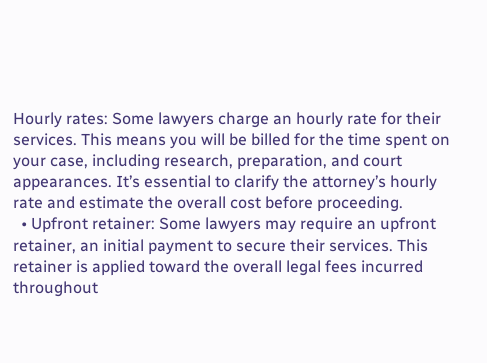Hourly rates: Some lawyers charge an hourly rate for their services. This means you will be billed for the time spent on your case, including research, preparation, and court appearances. It’s essential to clarify the attorney’s hourly rate and estimate the overall cost before proceeding.
  • Upfront retainer: Some lawyers may require an upfront retainer, an initial payment to secure their services. This retainer is applied toward the overall legal fees incurred throughout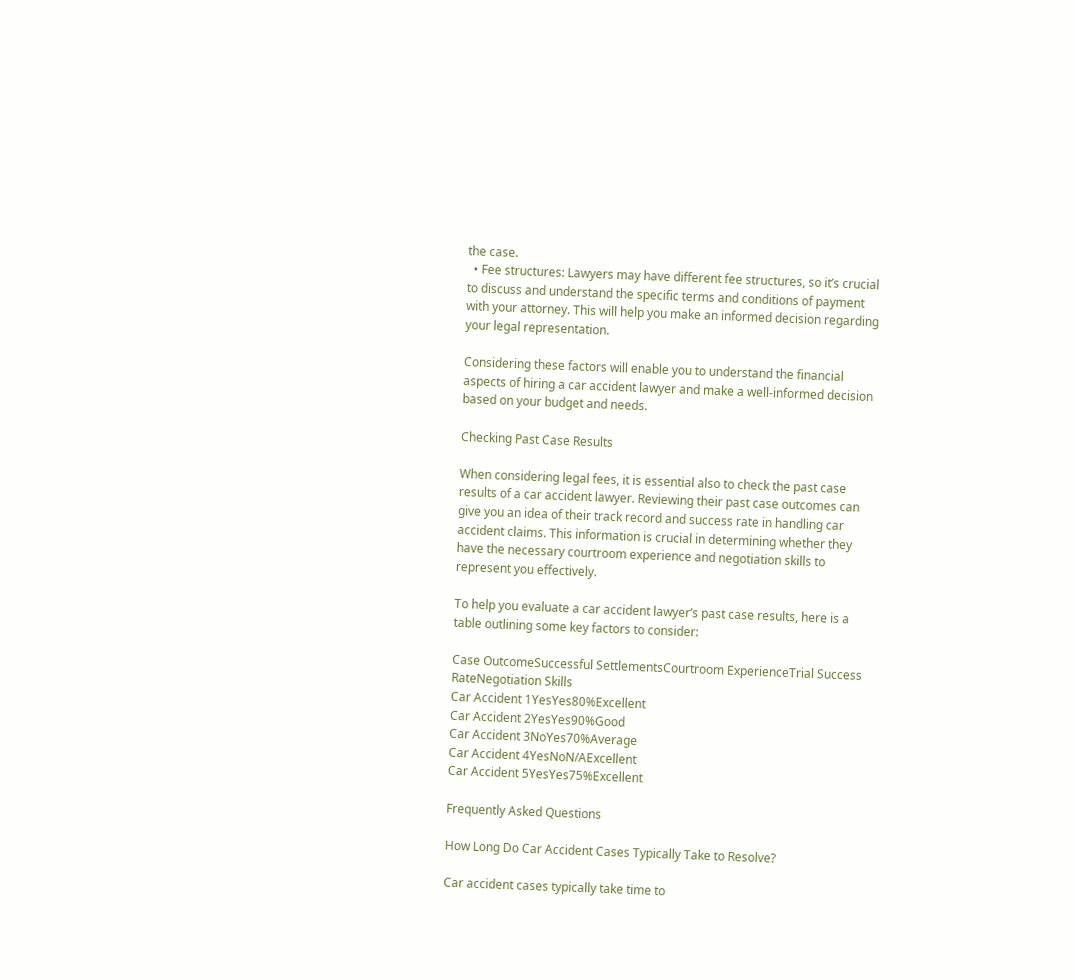the case.
  • Fee structures: Lawyers may have different fee structures, so it’s crucial to discuss and understand the specific terms and conditions of payment with your attorney. This will help you make an informed decision regarding your legal representation.

Considering these factors will enable you to understand the financial aspects of hiring a car accident lawyer and make a well-informed decision based on your budget and needs.

Checking Past Case Results

When considering legal fees, it is essential also to check the past case results of a car accident lawyer. Reviewing their past case outcomes can give you an idea of their track record and success rate in handling car accident claims. This information is crucial in determining whether they have the necessary courtroom experience and negotiation skills to represent you effectively.

To help you evaluate a car accident lawyer’s past case results, here is a table outlining some key factors to consider:

Case OutcomeSuccessful SettlementsCourtroom ExperienceTrial Success RateNegotiation Skills
Car Accident 1YesYes80%Excellent
Car Accident 2YesYes90%Good
Car Accident 3NoYes70%Average
Car Accident 4YesNoN/AExcellent
Car Accident 5YesYes75%Excellent

Frequently Asked Questions

How Long Do Car Accident Cases Typically Take to Resolve?

Car accident cases typically take time to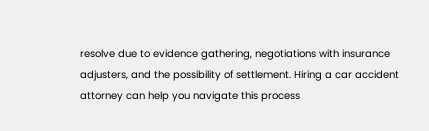resolve due to evidence gathering, negotiations with insurance adjusters, and the possibility of settlement. Hiring a car accident attorney can help you navigate this process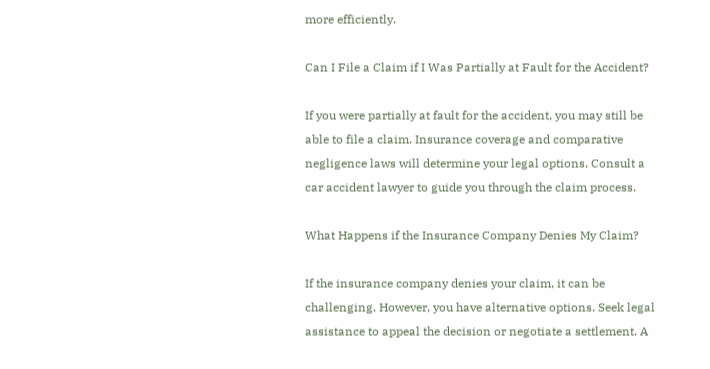more efficiently.

Can I File a Claim if I Was Partially at Fault for the Accident?

If you were partially at fault for the accident, you may still be able to file a claim. Insurance coverage and comparative negligence laws will determine your legal options. Consult a car accident lawyer to guide you through the claim process.

What Happens if the Insurance Company Denies My Claim?

If the insurance company denies your claim, it can be challenging. However, you have alternative options. Seek legal assistance to appeal the decision or negotiate a settlement. A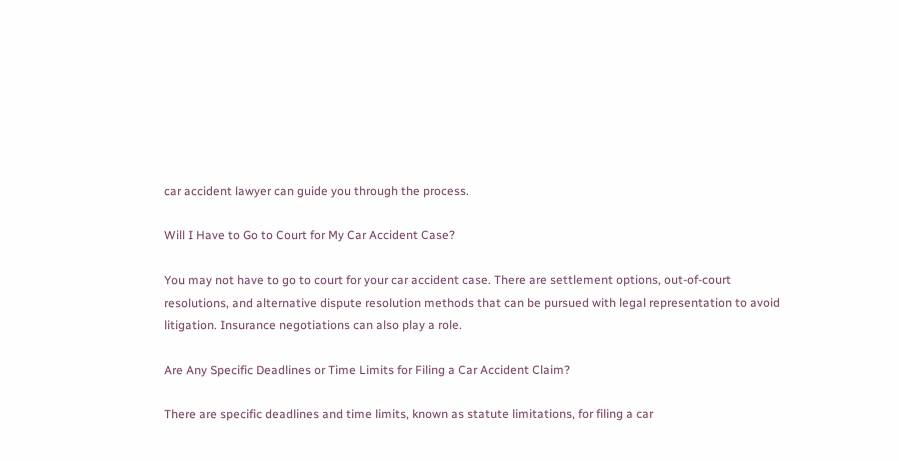car accident lawyer can guide you through the process.

Will I Have to Go to Court for My Car Accident Case?

You may not have to go to court for your car accident case. There are settlement options, out-of-court resolutions, and alternative dispute resolution methods that can be pursued with legal representation to avoid litigation. Insurance negotiations can also play a role.

Are Any Specific Deadlines or Time Limits for Filing a Car Accident Claim?

There are specific deadlines and time limits, known as statute limitations, for filing a car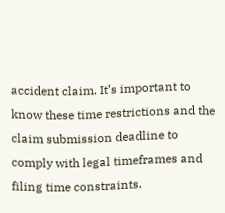accident claim. It’s important to know these time restrictions and the claim submission deadline to comply with legal timeframes and filing time constraints.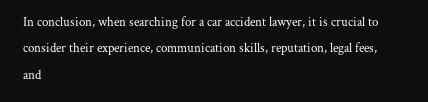In conclusion, when searching for a car accident lawyer, it is crucial to consider their experience, communication skills, reputation, legal fees, and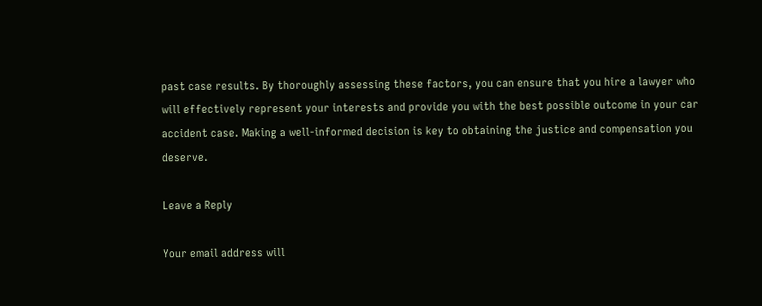past case results. By thoroughly assessing these factors, you can ensure that you hire a lawyer who will effectively represent your interests and provide you with the best possible outcome in your car accident case. Making a well-informed decision is key to obtaining the justice and compensation you deserve.

Leave a Reply

Your email address will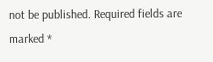not be published. Required fields are marked *